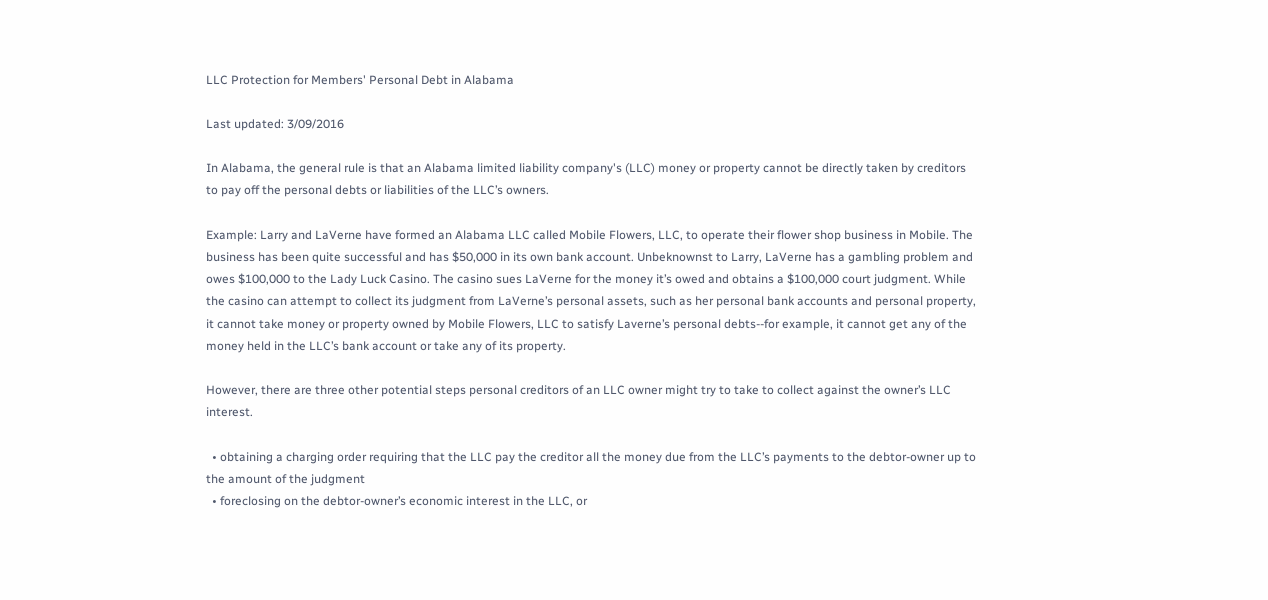LLC Protection for Members' Personal Debt in Alabama

Last updated: 3/09/2016

In Alabama, the general rule is that an Alabama limited liability company's (LLC) money or property cannot be directly taken by creditors to pay off the personal debts or liabilities of the LLC’s owners.

Example: Larry and LaVerne have formed an Alabama LLC called Mobile Flowers, LLC, to operate their flower shop business in Mobile. The business has been quite successful and has $50,000 in its own bank account. Unbeknownst to Larry, LaVerne has a gambling problem and owes $100,000 to the Lady Luck Casino. The casino sues LaVerne for the money it’s owed and obtains a $100,000 court judgment. While the casino can attempt to collect its judgment from LaVerne’s personal assets, such as her personal bank accounts and personal property, it cannot take money or property owned by Mobile Flowers, LLC to satisfy Laverne’s personal debts--for example, it cannot get any of the money held in the LLC’s bank account or take any of its property.

However, there are three other potential steps personal creditors of an LLC owner might try to take to collect against the owner’s LLC interest.

  • obtaining a charging order requiring that the LLC pay the creditor all the money due from the LLC’s payments to the debtor-owner up to the amount of the judgment
  • foreclosing on the debtor-owner’s economic interest in the LLC, or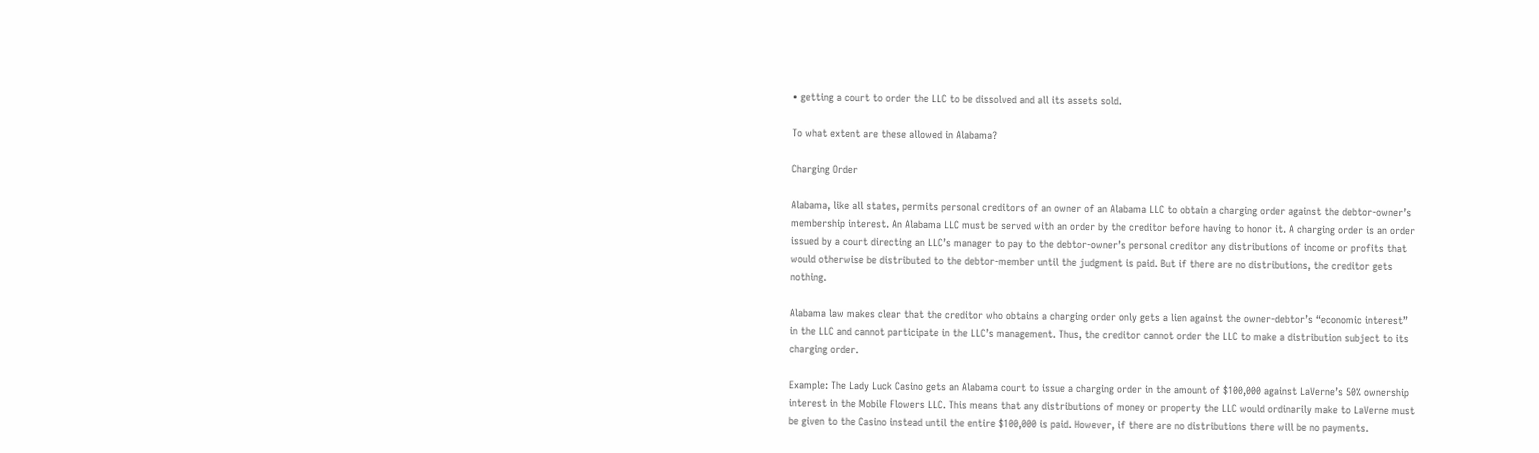• getting a court to order the LLC to be dissolved and all its assets sold.

To what extent are these allowed in Alabama?

Charging Order

Alabama, like all states, permits personal creditors of an owner of an Alabama LLC to obtain a charging order against the debtor-owner’s membership interest. An Alabama LLC must be served with an order by the creditor before having to honor it. A charging order is an order issued by a court directing an LLC’s manager to pay to the debtor-owner’s personal creditor any distributions of income or profits that would otherwise be distributed to the debtor-member until the judgment is paid. But if there are no distributions, the creditor gets nothing.

Alabama law makes clear that the creditor who obtains a charging order only gets a lien against the owner-debtor’s “economic interest” in the LLC and cannot participate in the LLC’s management. Thus, the creditor cannot order the LLC to make a distribution subject to its charging order.

Example: The Lady Luck Casino gets an Alabama court to issue a charging order in the amount of $100,000 against LaVerne’s 50% ownership interest in the Mobile Flowers LLC. This means that any distributions of money or property the LLC would ordinarily make to LaVerne must be given to the Casino instead until the entire $100,000 is paid. However, if there are no distributions there will be no payments.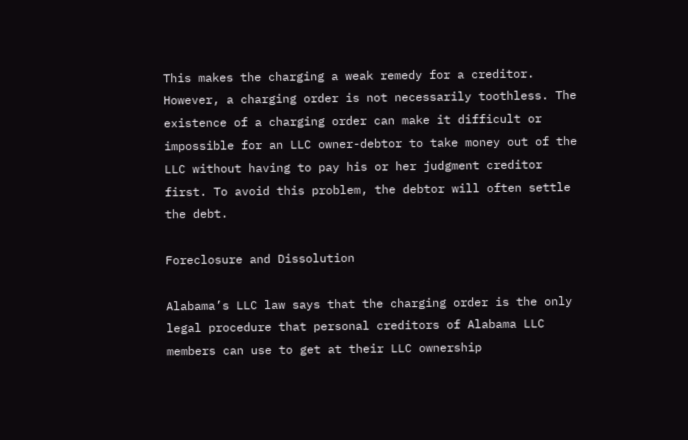This makes the charging a weak remedy for a creditor. However, a charging order is not necessarily toothless. The existence of a charging order can make it difficult or impossible for an LLC owner-debtor to take money out of the LLC without having to pay his or her judgment creditor first. To avoid this problem, the debtor will often settle the debt.

Foreclosure and Dissolution

Alabama’s LLC law says that the charging order is the only legal procedure that personal creditors of Alabama LLC members can use to get at their LLC ownership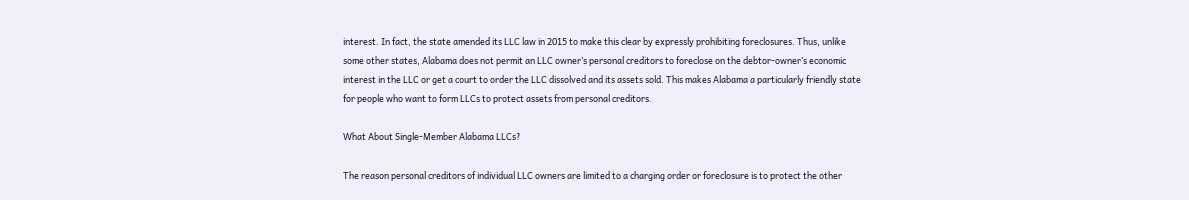interest. In fact, the state amended its LLC law in 2015 to make this clear by expressly prohibiting foreclosures. Thus, unlike some other states, Alabama does not permit an LLC owner’s personal creditors to foreclose on the debtor-owner’s economic interest in the LLC or get a court to order the LLC dissolved and its assets sold. This makes Alabama a particularly friendly state for people who want to form LLCs to protect assets from personal creditors.

What About Single-Member Alabama LLCs?

The reason personal creditors of individual LLC owners are limited to a charging order or foreclosure is to protect the other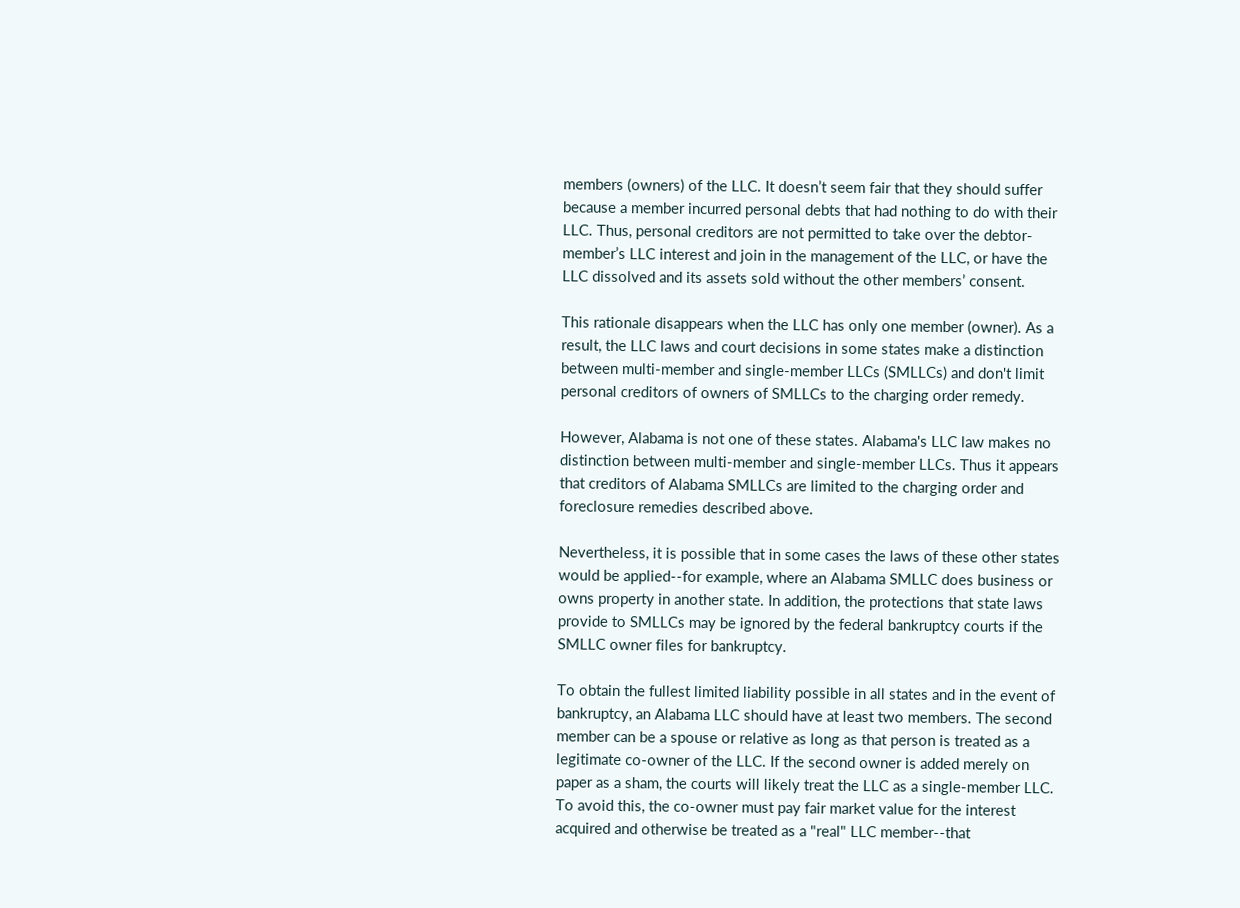members (owners) of the LLC. It doesn’t seem fair that they should suffer because a member incurred personal debts that had nothing to do with their LLC. Thus, personal creditors are not permitted to take over the debtor-member’s LLC interest and join in the management of the LLC, or have the LLC dissolved and its assets sold without the other members’ consent.

This rationale disappears when the LLC has only one member (owner). As a result, the LLC laws and court decisions in some states make a distinction between multi-member and single-member LLCs (SMLLCs) and don't limit personal creditors of owners of SMLLCs to the charging order remedy.

However, Alabama is not one of these states. Alabama's LLC law makes no distinction between multi-member and single-member LLCs. Thus it appears that creditors of Alabama SMLLCs are limited to the charging order and foreclosure remedies described above.

Nevertheless, it is possible that in some cases the laws of these other states would be applied--for example, where an Alabama SMLLC does business or owns property in another state. In addition, the protections that state laws provide to SMLLCs may be ignored by the federal bankruptcy courts if the SMLLC owner files for bankruptcy.

To obtain the fullest limited liability possible in all states and in the event of bankruptcy, an Alabama LLC should have at least two members. The second member can be a spouse or relative as long as that person is treated as a legitimate co-owner of the LLC. If the second owner is added merely on paper as a sham, the courts will likely treat the LLC as a single-member LLC. To avoid this, the co-owner must pay fair market value for the interest acquired and otherwise be treated as a "real" LLC member--that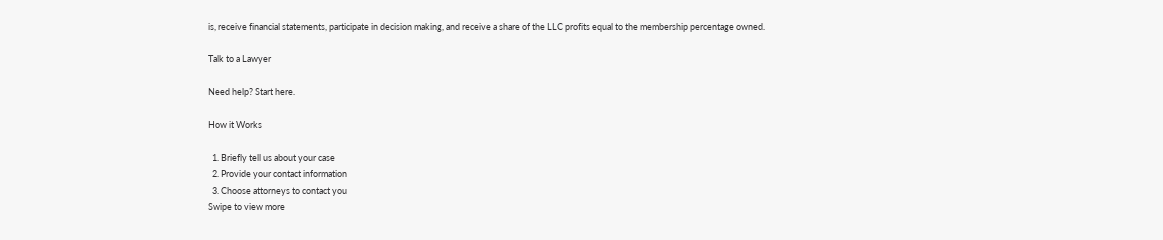is, receive financial statements, participate in decision making, and receive a share of the LLC profits equal to the membership percentage owned.

Talk to a Lawyer

Need help? Start here.

How it Works

  1. Briefly tell us about your case
  2. Provide your contact information
  3. Choose attorneys to contact you
Swipe to view more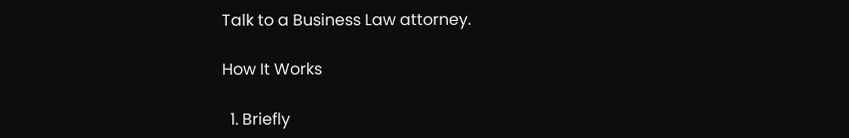Talk to a Business Law attorney.

How It Works

  1. Briefly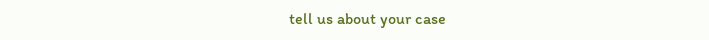tell us about your case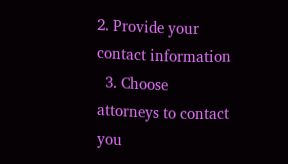2. Provide your contact information
  3. Choose attorneys to contact you